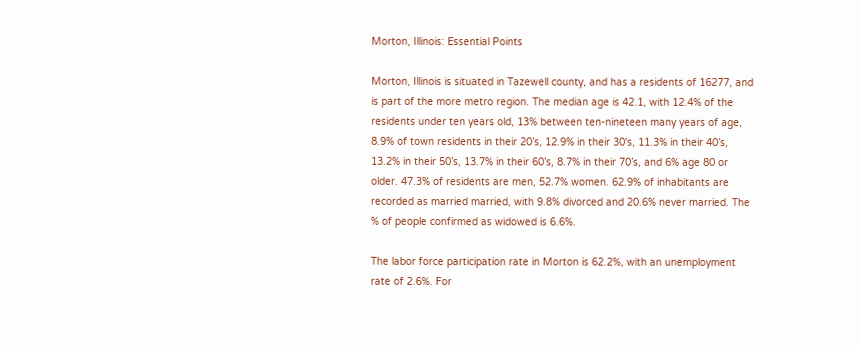Morton, Illinois: Essential Points

Morton, Illinois is situated in Tazewell county, and has a residents of 16277, and is part of the more metro region. The median age is 42.1, with 12.4% of the residents under ten years old, 13% between ten-nineteen many years of age, 8.9% of town residents in their 20’s, 12.9% in their 30's, 11.3% in their 40’s, 13.2% in their 50’s, 13.7% in their 60’s, 8.7% in their 70’s, and 6% age 80 or older. 47.3% of residents are men, 52.7% women. 62.9% of inhabitants are recorded as married married, with 9.8% divorced and 20.6% never married. The % of people confirmed as widowed is 6.6%.

The labor force participation rate in Morton is 62.2%, with an unemployment rate of 2.6%. For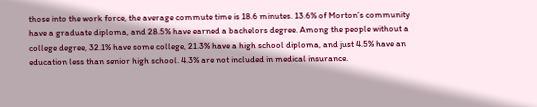those into the work force, the average commute time is 18.6 minutes. 13.6% of Morton’s community have a graduate diploma, and 28.5% have earned a bachelors degree. Among the people without a college degree, 32.1% have some college, 21.3% have a high school diploma, and just 4.5% have an education less than senior high school. 4.3% are not included in medical insurance.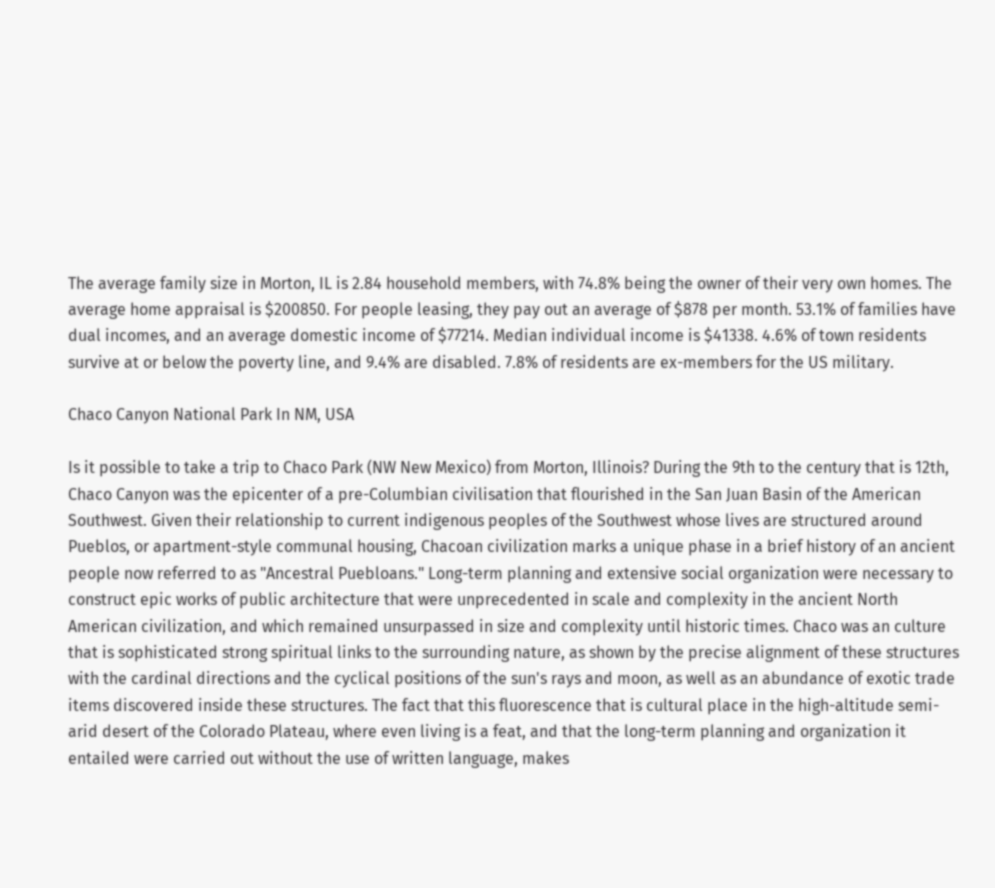The average family size in Morton, IL is 2.84 household members, with 74.8% being the owner of their very own homes. The average home appraisal is $200850. For people leasing, they pay out an average of $878 per month. 53.1% of families have dual incomes, and an average domestic income of $77214. Median individual income is $41338. 4.6% of town residents survive at or below the poverty line, and 9.4% are disabled. 7.8% of residents are ex-members for the US military.

Chaco Canyon National Park In NM, USA

Is it possible to take a trip to Chaco Park (NW New Mexico) from Morton, Illinois? During the 9th to the century that is 12th, Chaco Canyon was the epicenter of a pre-Columbian civilisation that flourished in the San Juan Basin of the American Southwest. Given their relationship to current indigenous peoples of the Southwest whose lives are structured around Pueblos, or apartment-style communal housing, Chacoan civilization marks a unique phase in a brief history of an ancient people now referred to as "Ancestral Puebloans." Long-term planning and extensive social organization were necessary to construct epic works of public architecture that were unprecedented in scale and complexity in the ancient North American civilization, and which remained unsurpassed in size and complexity until historic times. Chaco was an culture that is sophisticated strong spiritual links to the surrounding nature, as shown by the precise alignment of these structures with the cardinal directions and the cyclical positions of the sun's rays and moon, as well as an abundance of exotic trade items discovered inside these structures. The fact that this fluorescence that is cultural place in the high-altitude semi-arid desert of the Colorado Plateau, where even living is a feat, and that the long-term planning and organization it entailed were carried out without the use of written language, makes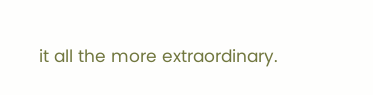it all the more extraordinary.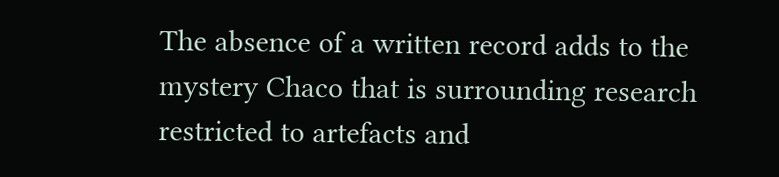The absence of a written record adds to the mystery Chaco that is surrounding research restricted to artefacts and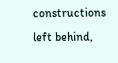constructions left behind,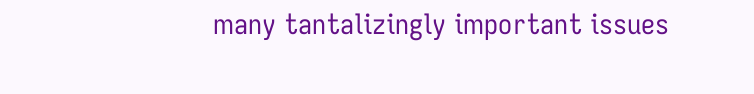many tantalizingly important issues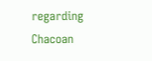regarding Chacoan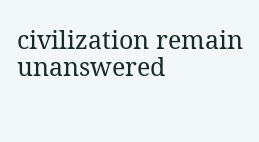civilization remain unanswered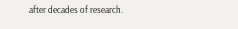after decades of research.